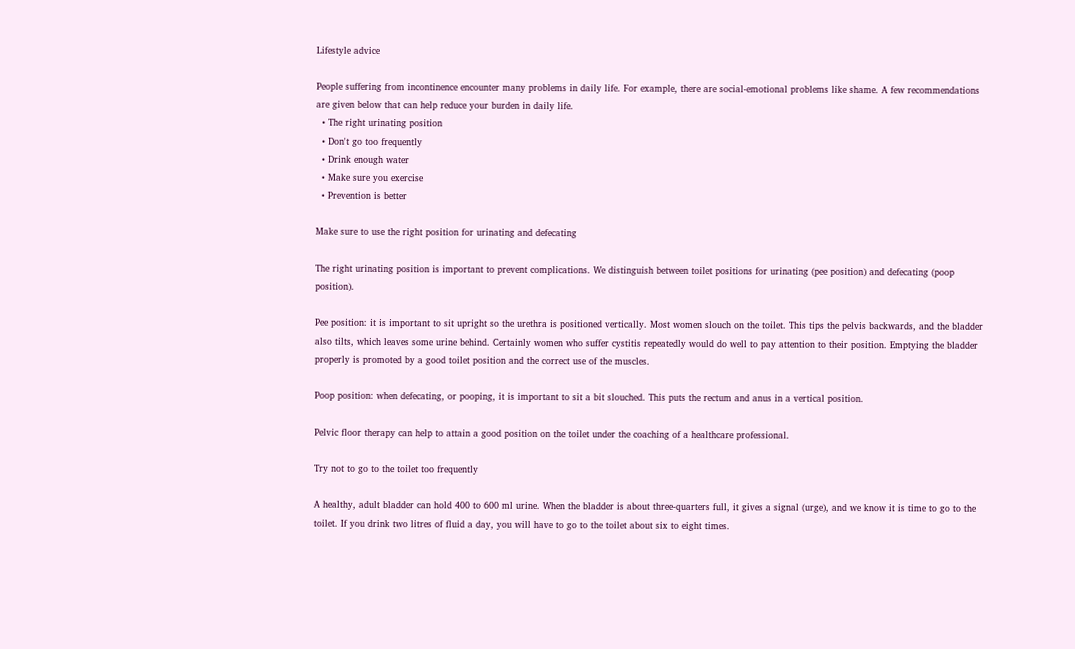Lifestyle advice

People suffering from incontinence encounter many problems in daily life. For example, there are social-emotional problems like shame. A few recommendations are given below that can help reduce your burden in daily life.
  • The right urinating position
  • Don't go too frequently
  • Drink enough water
  • Make sure you exercise
  • Prevention is better

Make sure to use the right position for urinating and defecating

The right urinating position is important to prevent complications. We distinguish between toilet positions for urinating (pee position) and defecating (poop position).

Pee position: it is important to sit upright so the urethra is positioned vertically. Most women slouch on the toilet. This tips the pelvis backwards, and the bladder also tilts, which leaves some urine behind. Certainly women who suffer cystitis repeatedly would do well to pay attention to their position. Emptying the bladder properly is promoted by a good toilet position and the correct use of the muscles.

Poop position: when defecating, or pooping, it is important to sit a bit slouched. This puts the rectum and anus in a vertical position.

Pelvic floor therapy can help to attain a good position on the toilet under the coaching of a healthcare professional.

Try not to go to the toilet too frequently

A healthy, adult bladder can hold 400 to 600 ml urine. When the bladder is about three-quarters full, it gives a signal (urge), and we know it is time to go to the toilet. If you drink two litres of fluid a day, you will have to go to the toilet about six to eight times.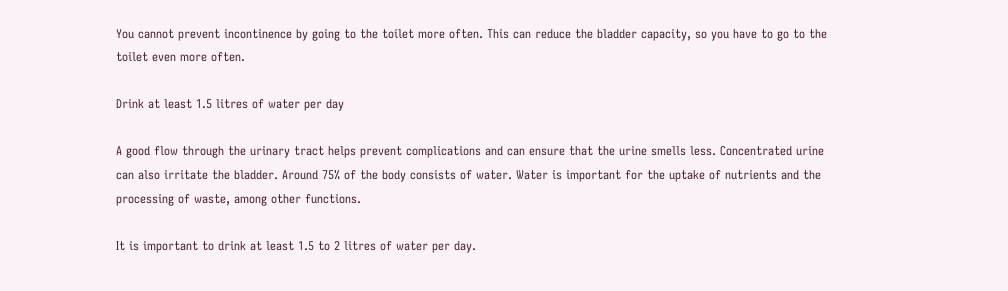You cannot prevent incontinence by going to the toilet more often. This can reduce the bladder capacity, so you have to go to the toilet even more often.

Drink at least 1.5 litres of water per day

A good flow through the urinary tract helps prevent complications and can ensure that the urine smells less. Concentrated urine can also irritate the bladder. Around 75% of the body consists of water. Water is important for the uptake of nutrients and the processing of waste, among other functions.

It is important to drink at least 1.5 to 2 litres of water per day.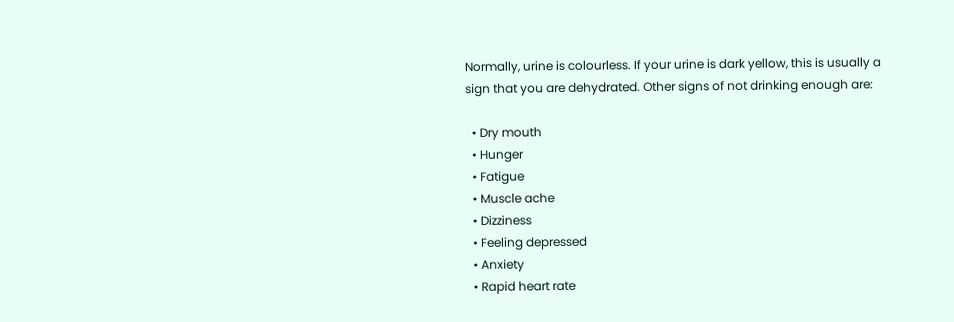Normally, urine is colourless. If your urine is dark yellow, this is usually a sign that you are dehydrated. Other signs of not drinking enough are:

  • Dry mouth
  • Hunger
  • Fatigue
  • Muscle ache
  • Dizziness
  • Feeling depressed
  • Anxiety
  • Rapid heart rate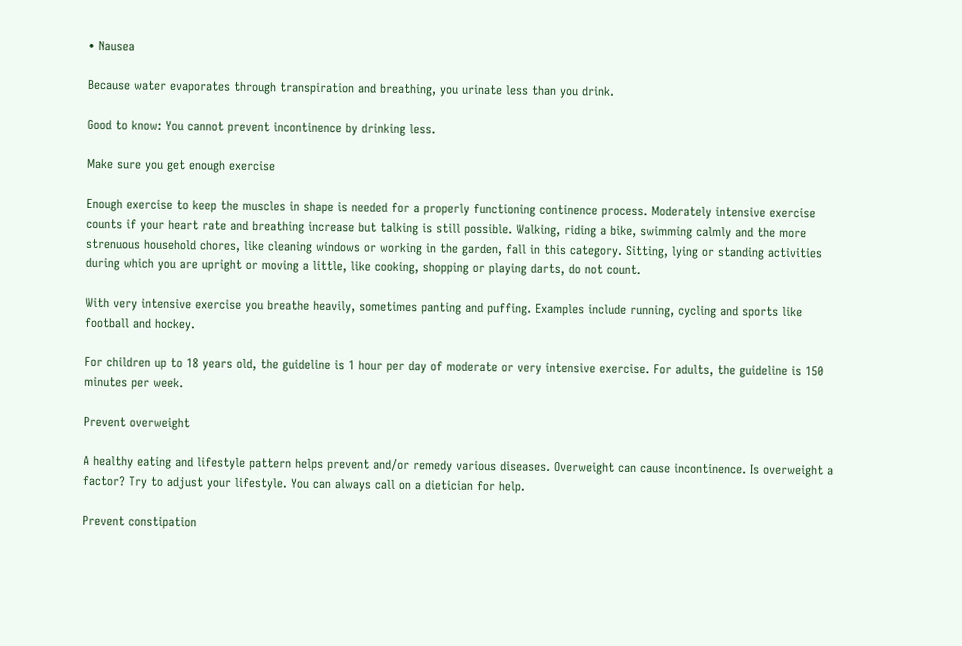• Nausea

Because water evaporates through transpiration and breathing, you urinate less than you drink.

Good to know: You cannot prevent incontinence by drinking less.

Make sure you get enough exercise

Enough exercise to keep the muscles in shape is needed for a properly functioning continence process. Moderately intensive exercise counts if your heart rate and breathing increase but talking is still possible. Walking, riding a bike, swimming calmly and the more strenuous household chores, like cleaning windows or working in the garden, fall in this category. Sitting, lying or standing activities during which you are upright or moving a little, like cooking, shopping or playing darts, do not count.

With very intensive exercise you breathe heavily, sometimes panting and puffing. Examples include running, cycling and sports like football and hockey.

For children up to 18 years old, the guideline is 1 hour per day of moderate or very intensive exercise. For adults, the guideline is 150 minutes per week.

Prevent overweight

A healthy eating and lifestyle pattern helps prevent and/or remedy various diseases. Overweight can cause incontinence. Is overweight a factor? Try to adjust your lifestyle. You can always call on a dietician for help.

Prevent constipation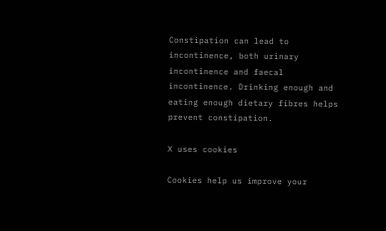Constipation can lead to incontinence, both urinary incontinence and faecal incontinence. Drinking enough and eating enough dietary fibres helps prevent constipation.

X uses cookies

Cookies help us improve your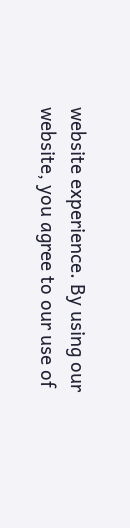website experience. By using our website, you agree to our use of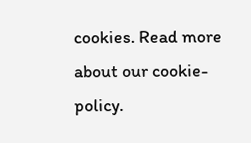cookies. Read more about our cookie-policy.